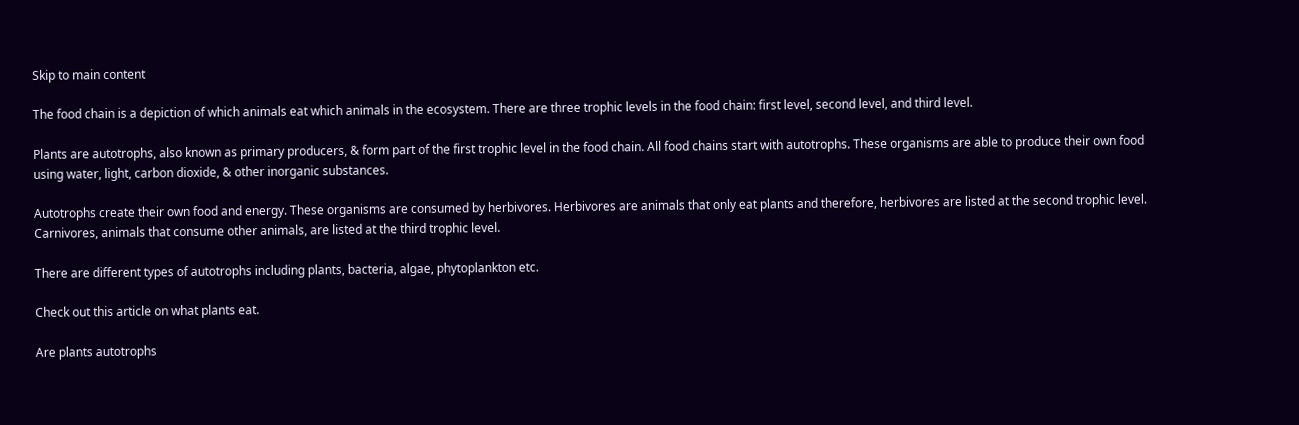Skip to main content

The food chain is a depiction of which animals eat which animals in the ecosystem. There are three trophic levels in the food chain: first level, second level, and third level.

Plants are autotrophs, also known as primary producers, & form part of the first trophic level in the food chain. All food chains start with autotrophs. These organisms are able to produce their own food using water, light, carbon dioxide, & other inorganic substances.

Autotrophs create their own food and energy. These organisms are consumed by herbivores. Herbivores are animals that only eat plants and therefore, herbivores are listed at the second trophic level. Carnivores, animals that consume other animals, are listed at the third trophic level.

There are different types of autotrophs including plants, bacteria, algae, phytoplankton etc.

Check out this article on what plants eat.

Are plants autotrophs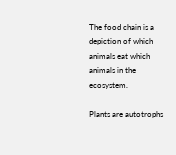The food chain is a depiction of which animals eat which animals in the ecosystem.

Plants are autotrophs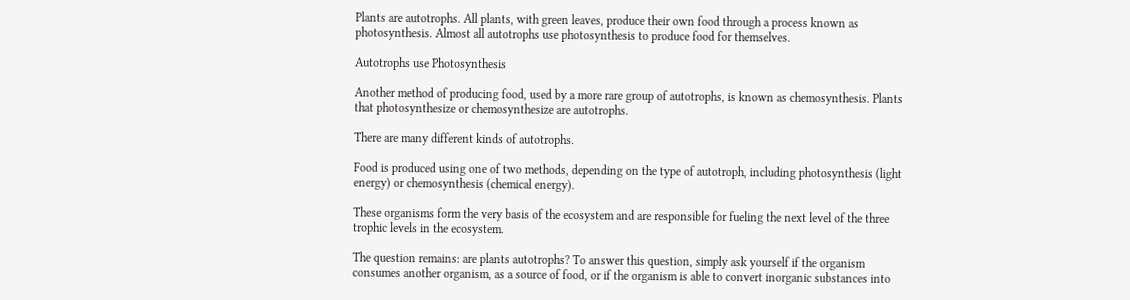Plants are autotrophs. All plants, with green leaves, produce their own food through a process known as photosynthesis. Almost all autotrophs use photosynthesis to produce food for themselves.

Autotrophs use Photosynthesis

Another method of producing food, used by a more rare group of autotrophs, is known as chemosynthesis. Plants that photosynthesize or chemosynthesize are autotrophs.

There are many different kinds of autotrophs.

Food is produced using one of two methods, depending on the type of autotroph, including photosynthesis (light energy) or chemosynthesis (chemical energy).

These organisms form the very basis of the ecosystem and are responsible for fueling the next level of the three trophic levels in the ecosystem.

The question remains: are plants autotrophs? To answer this question, simply ask yourself if the organism consumes another organism, as a source of food, or if the organism is able to convert inorganic substances into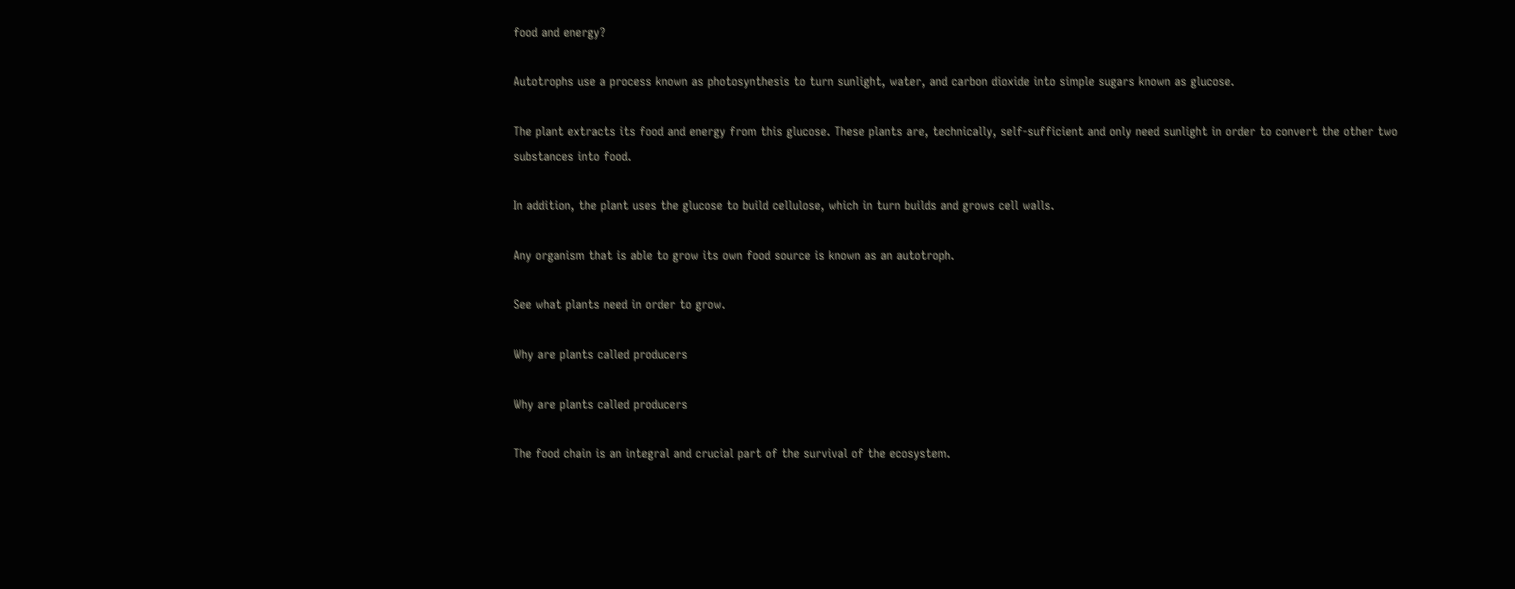food and energy?

Autotrophs use a process known as photosynthesis to turn sunlight, water, and carbon dioxide into simple sugars known as glucose.

The plant extracts its food and energy from this glucose. These plants are, technically, self-sufficient and only need sunlight in order to convert the other two substances into food.

In addition, the plant uses the glucose to build cellulose, which in turn builds and grows cell walls.

Any organism that is able to grow its own food source is known as an autotroph.

See what plants need in order to grow.

Why are plants called producers

Why are plants called producers

The food chain is an integral and crucial part of the survival of the ecosystem.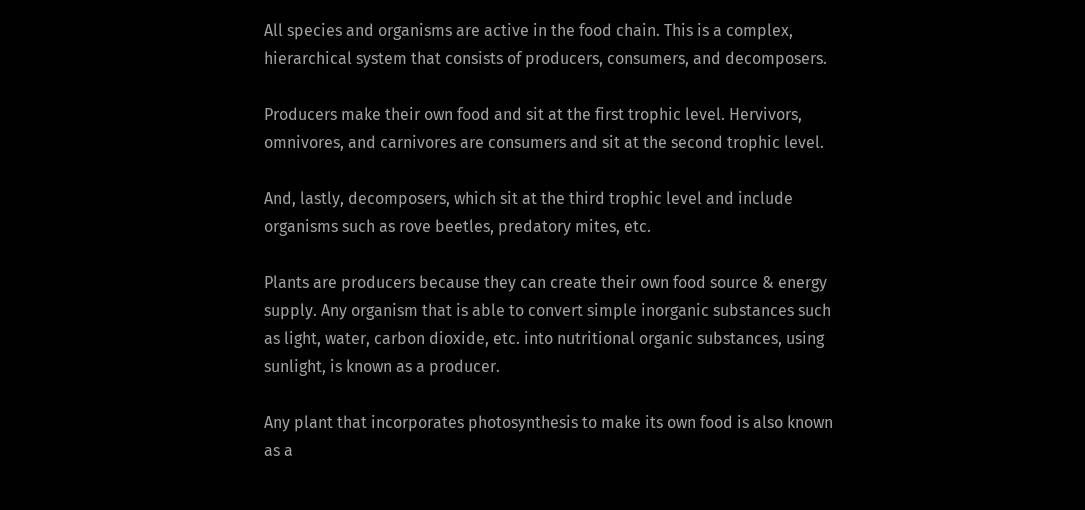All species and organisms are active in the food chain. This is a complex, hierarchical system that consists of producers, consumers, and decomposers.

Producers make their own food and sit at the first trophic level. Hervivors, omnivores, and carnivores are consumers and sit at the second trophic level.

And, lastly, decomposers, which sit at the third trophic level and include organisms such as rove beetles, predatory mites, etc.

Plants are producers because they can create their own food source & energy supply. Any organism that is able to convert simple inorganic substances such as light, water, carbon dioxide, etc. into nutritional organic substances, using sunlight, is known as a producer.

Any plant that incorporates photosynthesis to make its own food is also known as a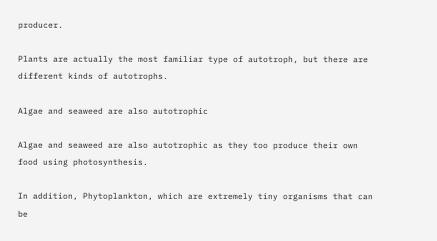producer.

Plants are actually the most familiar type of autotroph, but there are different kinds of autotrophs.

Algae and seaweed are also autotrophic

Algae and seaweed are also autotrophic as they too produce their own food using photosynthesis.

In addition, Phytoplankton, which are extremely tiny organisms that can be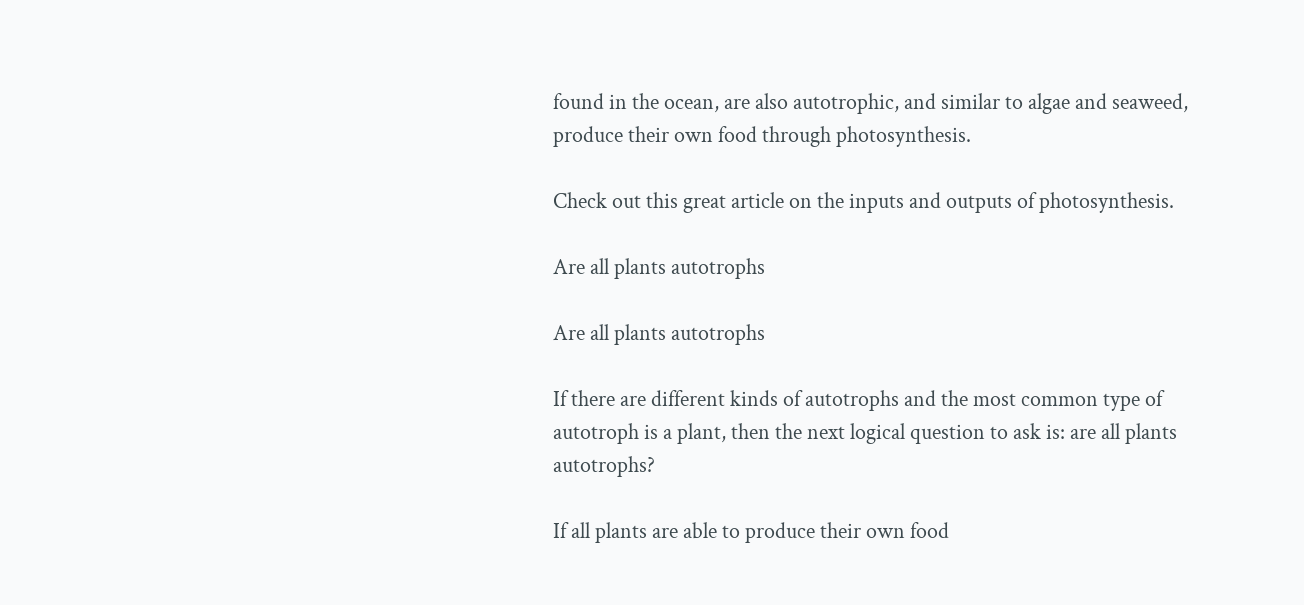found in the ocean, are also autotrophic, and similar to algae and seaweed, produce their own food through photosynthesis.

Check out this great article on the inputs and outputs of photosynthesis.

Are all plants autotrophs

Are all plants autotrophs

If there are different kinds of autotrophs and the most common type of autotroph is a plant, then the next logical question to ask is: are all plants autotrophs?

If all plants are able to produce their own food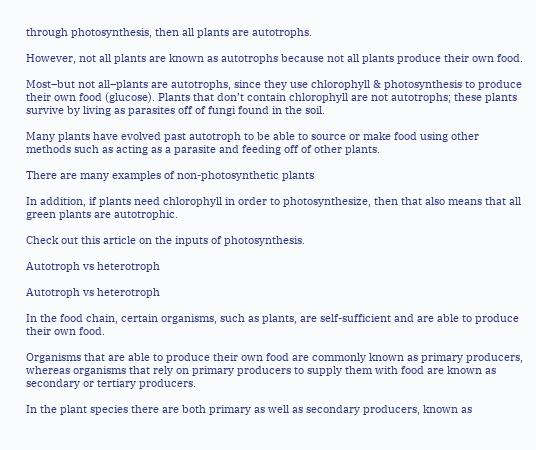through photosynthesis, then all plants are autotrophs.

However, not all plants are known as autotrophs because not all plants produce their own food.

Most–but not all–plants are autotrophs, since they use chlorophyll & photosynthesis to produce their own food (glucose). Plants that don’t contain chlorophyll are not autotrophs; these plants survive by living as parasites off of fungi found in the soil.

Many plants have evolved past autotroph to be able to source or make food using other methods such as acting as a parasite and feeding off of other plants.

There are many examples of non-photosynthetic plants

In addition, if plants need chlorophyll in order to photosynthesize, then that also means that all green plants are autotrophic.

Check out this article on the inputs of photosynthesis.

Autotroph vs heterotroph

Autotroph vs heterotroph

In the food chain, certain organisms, such as plants, are self-sufficient and are able to produce their own food.

Organisms that are able to produce their own food are commonly known as primary producers, whereas organisms that rely on primary producers to supply them with food are known as secondary or tertiary producers.

In the plant species there are both primary as well as secondary producers, known as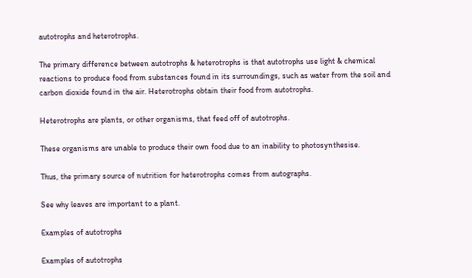autotrophs and heterotrophs.

The primary difference between autotrophs & heterotrophs is that autotrophs use light & chemical reactions to produce food from substances found in its surroundings, such as water from the soil and carbon dioxide found in the air. Heterotrophs obtain their food from autotrophs.

Heterotrophs are plants, or other organisms, that feed off of autotrophs.

These organisms are unable to produce their own food due to an inability to photosynthesise.

Thus, the primary source of nutrition for heterotrophs comes from autographs.

See why leaves are important to a plant.

Examples of autotrophs

Examples of autotrophs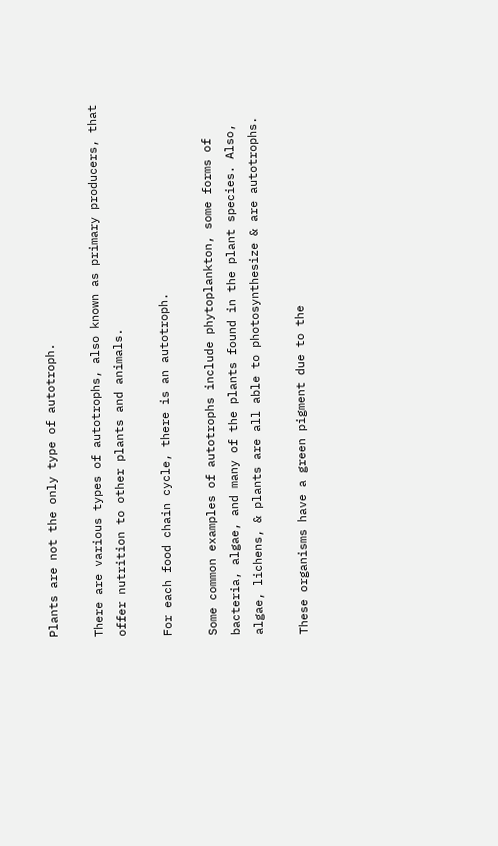Plants are not the only type of autotroph.

There are various types of autotrophs, also known as primary producers, that offer nutrition to other plants and animals.

For each food chain cycle, there is an autotroph.

Some common examples of autotrophs include phytoplankton, some forms of bacteria, algae, and many of the plants found in the plant species. Also, algae, lichens, & plants are all able to photosynthesize & are autotrophs.

These organisms have a green pigment due to the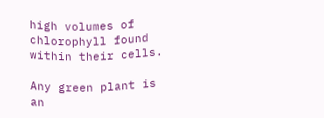high volumes of chlorophyll found within their cells.

Any green plant is an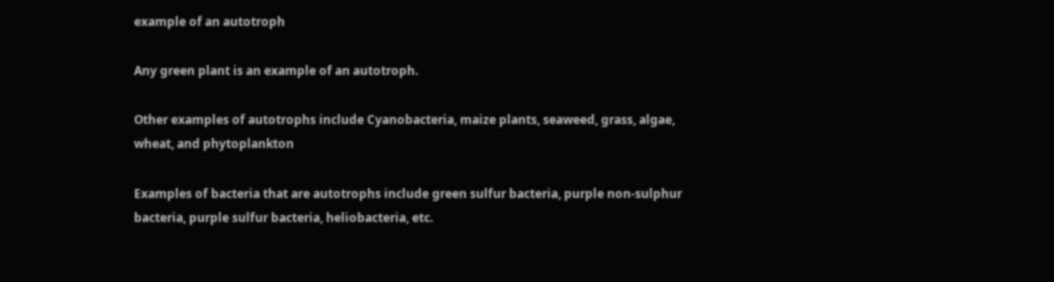example of an autotroph

Any green plant is an example of an autotroph.

Other examples of autotrophs include Cyanobacteria, maize plants, seaweed, grass, algae, wheat, and phytoplankton

Examples of bacteria that are autotrophs include green sulfur bacteria, purple non-sulphur bacteria, purple sulfur bacteria, heliobacteria, etc.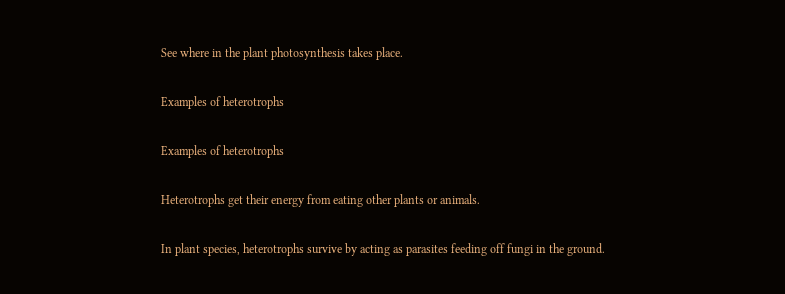See where in the plant photosynthesis takes place.

Examples of heterotrophs

Examples of heterotrophs

Heterotrophs get their energy from eating other plants or animals.

In plant species, heterotrophs survive by acting as parasites feeding off fungi in the ground.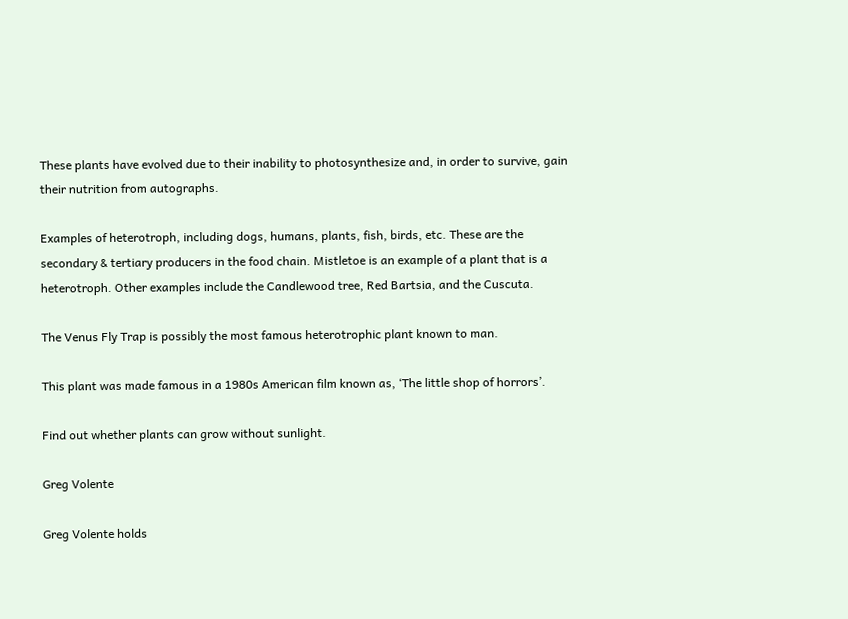These plants have evolved due to their inability to photosynthesize and, in order to survive, gain their nutrition from autographs.

Examples of heterotroph, including dogs, humans, plants, fish, birds, etc. These are the secondary & tertiary producers in the food chain. Mistletoe is an example of a plant that is a heterotroph. Other examples include the Candlewood tree, Red Bartsia, and the Cuscuta.

The Venus Fly Trap is possibly the most famous heterotrophic plant known to man.

This plant was made famous in a 1980s American film known as, ‘The little shop of horrors’.

Find out whether plants can grow without sunlight.

Greg Volente

Greg Volente holds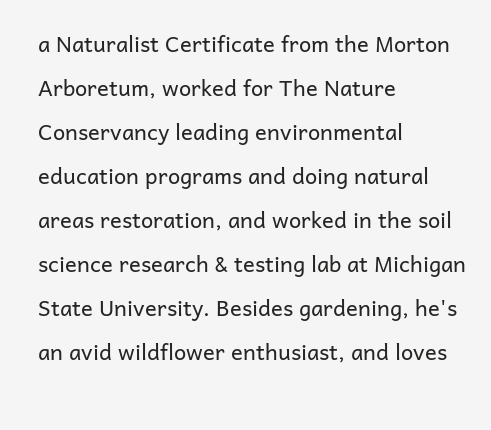a Naturalist Certificate from the Morton Arboretum, worked for The Nature Conservancy leading environmental education programs and doing natural areas restoration, and worked in the soil science research & testing lab at Michigan State University. Besides gardening, he's an avid wildflower enthusiast, and loves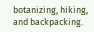botanizing, hiking, and backpacking.